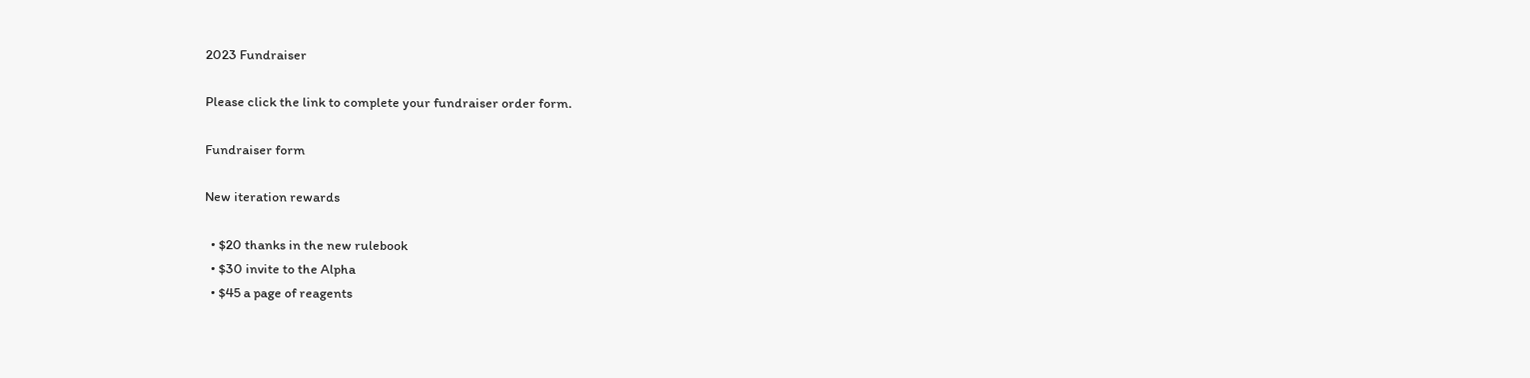2023 Fundraiser

Please click the link to complete your fundraiser order form.

Fundraiser form

New iteration rewards

  • $20 thanks in the new rulebook
  • $30 invite to the Alpha
  • $45 a page of reagents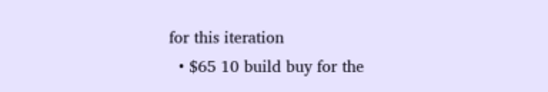for this iteration
  • $65 10 build buy for the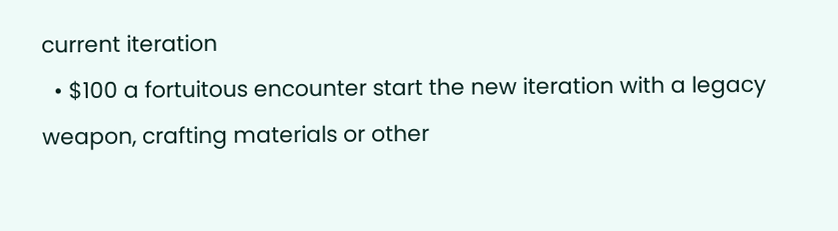current iteration
  • $100 a fortuitous encounter start the new iteration with a legacy weapon, crafting materials or other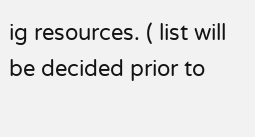ig resources. ( list will be decided prior to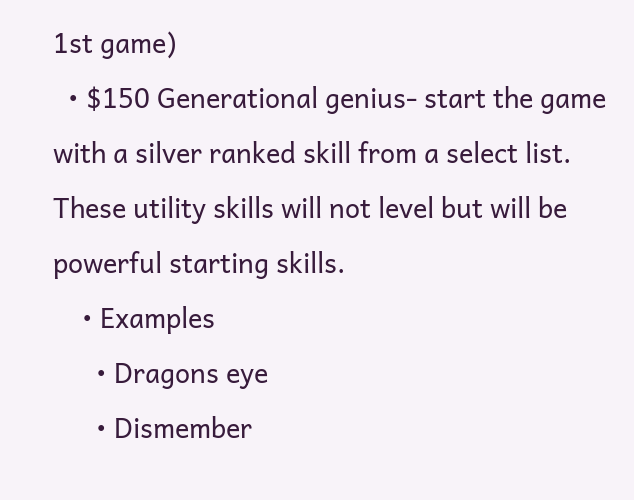1st game)
  • $150 Generational genius- start the game with a silver ranked skill from a select list. These utility skills will not level but will be powerful starting skills.
    • Examples
      • Dragons eye
      • Dismember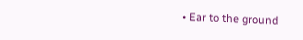• Ear to the ground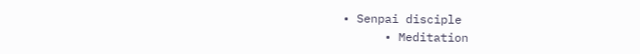• Senpai disciple
      • Meditation